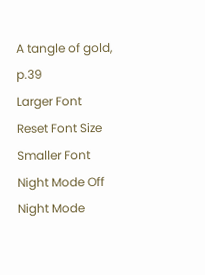A tangle of gold, p.39
Larger Font   Reset Font Size   Smaller Font       Night Mode Off   Night Mode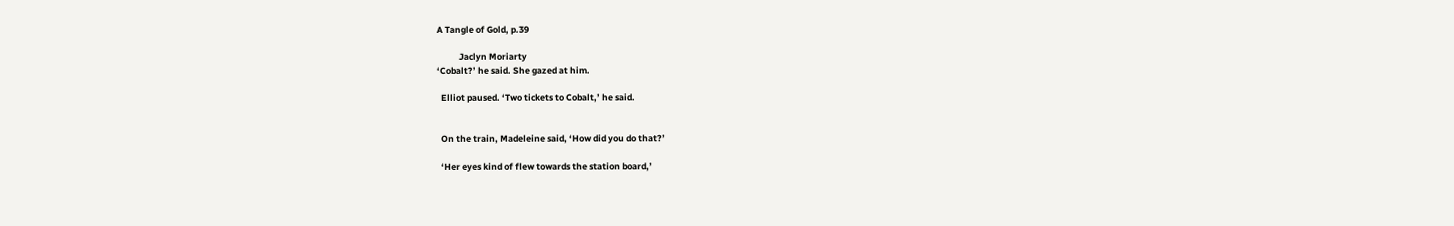A Tangle of Gold, p.39

           Jaclyn Moriarty
‘Cobalt?’ he said. She gazed at him.

  Elliot paused. ‘Two tickets to Cobalt,’ he said.


  On the train, Madeleine said, ‘How did you do that?’

  ‘Her eyes kind of flew towards the station board,’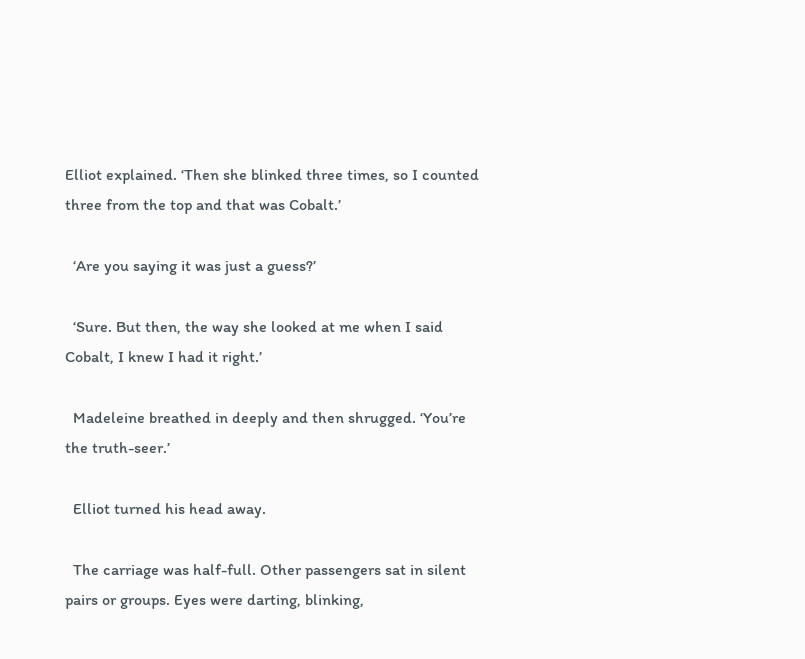Elliot explained. ‘Then she blinked three times, so I counted three from the top and that was Cobalt.’

  ‘Are you saying it was just a guess?’

  ‘Sure. But then, the way she looked at me when I said Cobalt, I knew I had it right.’

  Madeleine breathed in deeply and then shrugged. ‘You’re the truth-seer.’

  Elliot turned his head away.

  The carriage was half-full. Other passengers sat in silent pairs or groups. Eyes were darting, blinking,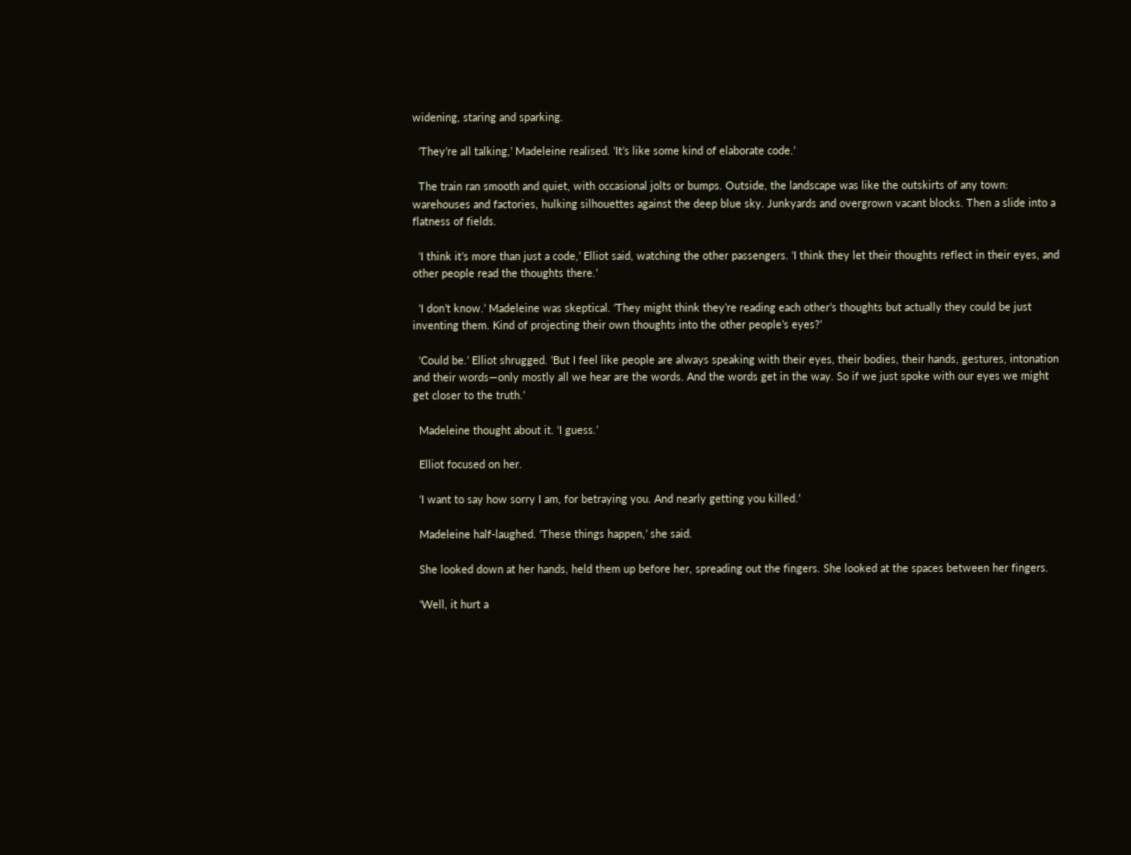widening, staring and sparking.

  ‘They’re all talking,’ Madeleine realised. ‘It’s like some kind of elaborate code.’

  The train ran smooth and quiet, with occasional jolts or bumps. Outside, the landscape was like the outskirts of any town: warehouses and factories, hulking silhouettes against the deep blue sky. Junkyards and overgrown vacant blocks. Then a slide into a flatness of fields.

  ‘I think it’s more than just a code,’ Elliot said, watching the other passengers. ‘I think they let their thoughts reflect in their eyes, and other people read the thoughts there.’

  ‘I don’t know.’ Madeleine was skeptical. ‘They might think they’re reading each other’s thoughts but actually they could be just inventing them. Kind of projecting their own thoughts into the other people’s eyes?’

  ‘Could be.’ Elliot shrugged. ‘But I feel like people are always speaking with their eyes, their bodies, their hands, gestures, intonation and their words—only mostly all we hear are the words. And the words get in the way. So if we just spoke with our eyes we might get closer to the truth.’

  Madeleine thought about it. ‘I guess.’

  Elliot focused on her.

  ‘I want to say how sorry I am, for betraying you. And nearly getting you killed.’

  Madeleine half-laughed. ‘These things happen,’ she said.

  She looked down at her hands, held them up before her, spreading out the fingers. She looked at the spaces between her fingers.

  ‘Well, it hurt a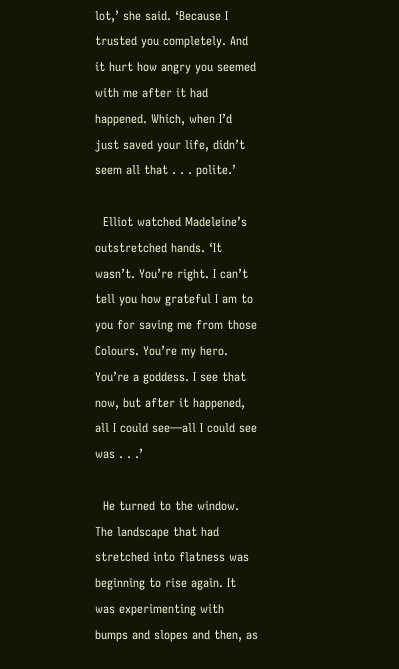lot,’ she said. ‘Because I trusted you completely. And it hurt how angry you seemed with me after it had happened. Which, when I’d just saved your life, didn’t seem all that . . . polite.’

  Elliot watched Madeleine’s outstretched hands. ‘It wasn’t. You’re right. I can’t tell you how grateful I am to you for saving me from those Colours. You’re my hero. You’re a goddess. I see that now, but after it happened, all I could see—all I could see was . . .’

  He turned to the window. The landscape that had stretched into flatness was beginning to rise again. It was experimenting with bumps and slopes and then, as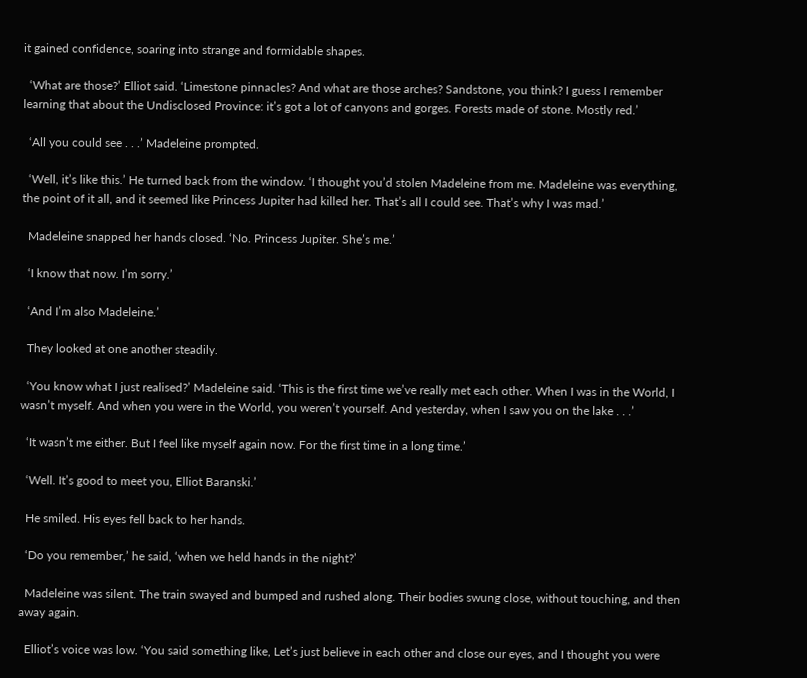it gained confidence, soaring into strange and formidable shapes.

  ‘What are those?’ Elliot said. ‘Limestone pinnacles? And what are those arches? Sandstone, you think? I guess I remember learning that about the Undisclosed Province: it’s got a lot of canyons and gorges. Forests made of stone. Mostly red.’

  ‘All you could see . . .’ Madeleine prompted.

  ‘Well, it’s like this.’ He turned back from the window. ‘I thought you’d stolen Madeleine from me. Madeleine was everything, the point of it all, and it seemed like Princess Jupiter had killed her. That’s all I could see. That’s why I was mad.’

  Madeleine snapped her hands closed. ‘No. Princess Jupiter. She’s me.’

  ‘I know that now. I’m sorry.’

  ‘And I’m also Madeleine.’

  They looked at one another steadily.

  ‘You know what I just realised?’ Madeleine said. ‘This is the first time we’ve really met each other. When I was in the World, I wasn’t myself. And when you were in the World, you weren’t yourself. And yesterday, when I saw you on the lake . . .’

  ‘It wasn’t me either. But I feel like myself again now. For the first time in a long time.’

  ‘Well. It’s good to meet you, Elliot Baranski.’

  He smiled. His eyes fell back to her hands.

  ‘Do you remember,’ he said, ‘when we held hands in the night?’

  Madeleine was silent. The train swayed and bumped and rushed along. Their bodies swung close, without touching, and then away again.

  Elliot’s voice was low. ‘You said something like, Let’s just believe in each other and close our eyes, and I thought you were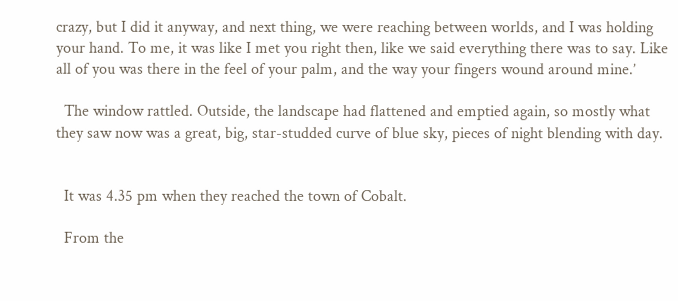crazy, but I did it anyway, and next thing, we were reaching between worlds, and I was holding your hand. To me, it was like I met you right then, like we said everything there was to say. Like all of you was there in the feel of your palm, and the way your fingers wound around mine.’

  The window rattled. Outside, the landscape had flattened and emptied again, so mostly what they saw now was a great, big, star-studded curve of blue sky, pieces of night blending with day.


  It was 4.35 pm when they reached the town of Cobalt.

  From the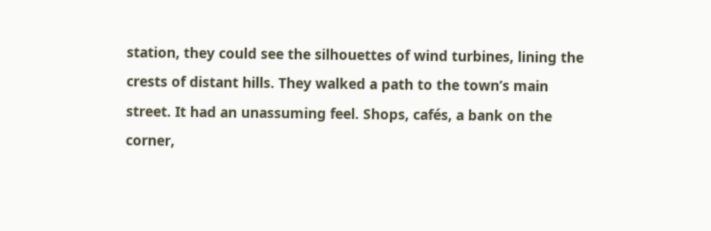station, they could see the silhouettes of wind turbines, lining the crests of distant hills. They walked a path to the town’s main street. It had an unassuming feel. Shops, cafés, a bank on the corner,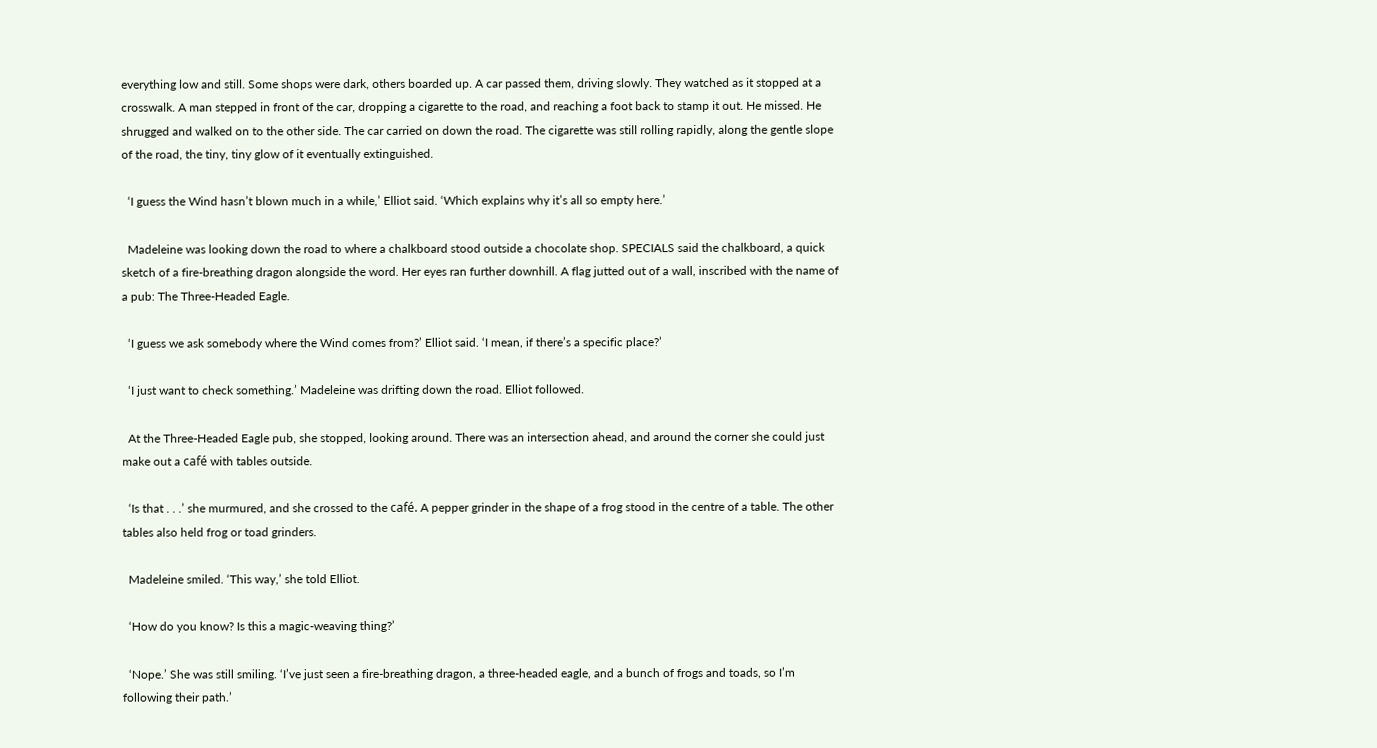everything low and still. Some shops were dark, others boarded up. A car passed them, driving slowly. They watched as it stopped at a crosswalk. A man stepped in front of the car, dropping a cigarette to the road, and reaching a foot back to stamp it out. He missed. He shrugged and walked on to the other side. The car carried on down the road. The cigarette was still rolling rapidly, along the gentle slope of the road, the tiny, tiny glow of it eventually extinguished.

  ‘I guess the Wind hasn’t blown much in a while,’ Elliot said. ‘Which explains why it’s all so empty here.’

  Madeleine was looking down the road to where a chalkboard stood outside a chocolate shop. SPECIALS said the chalkboard, a quick sketch of a fire-breathing dragon alongside the word. Her eyes ran further downhill. A flag jutted out of a wall, inscribed with the name of a pub: The Three-Headed Eagle.

  ‘I guess we ask somebody where the Wind comes from?’ Elliot said. ‘I mean, if there’s a specific place?’

  ‘I just want to check something.’ Madeleine was drifting down the road. Elliot followed.

  At the Three-Headed Eagle pub, she stopped, looking around. There was an intersection ahead, and around the corner she could just make out a café with tables outside.

  ‘Is that . . .’ she murmured, and she crossed to the café. A pepper grinder in the shape of a frog stood in the centre of a table. The other tables also held frog or toad grinders.

  Madeleine smiled. ‘This way,’ she told Elliot.

  ‘How do you know? Is this a magic-weaving thing?’

  ‘Nope.’ She was still smiling. ‘I’ve just seen a fire-breathing dragon, a three-headed eagle, and a bunch of frogs and toads, so I’m following their path.’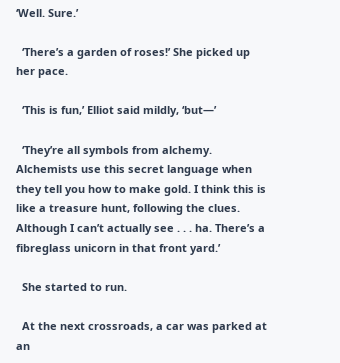‘Well. Sure.’

  ‘There’s a garden of roses!’ She picked up her pace.

  ‘This is fun,’ Elliot said mildly, ‘but—’

  ‘They’re all symbols from alchemy. Alchemists use this secret language when they tell you how to make gold. I think this is like a treasure hunt, following the clues. Although I can’t actually see . . . ha. There’s a fibreglass unicorn in that front yard.’

  She started to run.

  At the next crossroads, a car was parked at an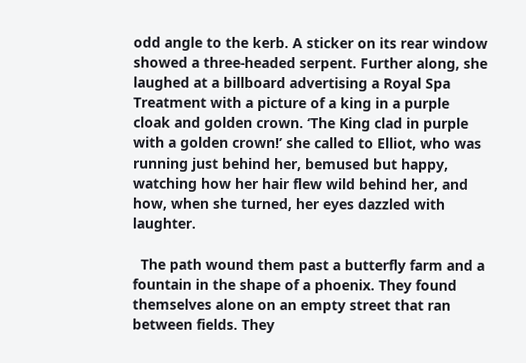odd angle to the kerb. A sticker on its rear window showed a three-headed serpent. Further along, she laughed at a billboard advertising a Royal Spa Treatment with a picture of a king in a purple cloak and golden crown. ‘The King clad in purple with a golden crown!’ she called to Elliot, who was running just behind her, bemused but happy, watching how her hair flew wild behind her, and how, when she turned, her eyes dazzled with laughter.

  The path wound them past a butterfly farm and a fountain in the shape of a phoenix. They found themselves alone on an empty street that ran between fields. They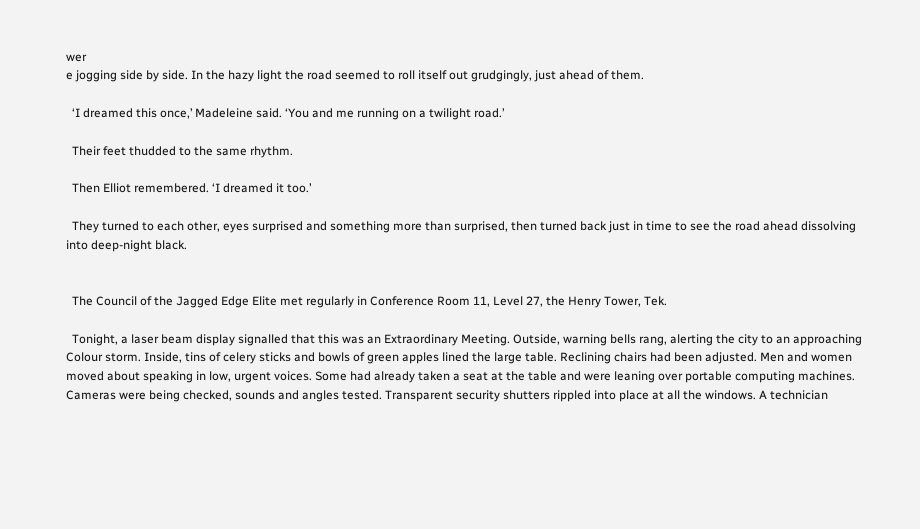wer
e jogging side by side. In the hazy light the road seemed to roll itself out grudgingly, just ahead of them.

  ‘I dreamed this once,’ Madeleine said. ‘You and me running on a twilight road.’

  Their feet thudded to the same rhythm.

  Then Elliot remembered. ‘I dreamed it too.’

  They turned to each other, eyes surprised and something more than surprised, then turned back just in time to see the road ahead dissolving into deep-night black.


  The Council of the Jagged Edge Elite met regularly in Conference Room 11, Level 27, the Henry Tower, Tek.

  Tonight, a laser beam display signalled that this was an Extraordinary Meeting. Outside, warning bells rang, alerting the city to an approaching Colour storm. Inside, tins of celery sticks and bowls of green apples lined the large table. Reclining chairs had been adjusted. Men and women moved about speaking in low, urgent voices. Some had already taken a seat at the table and were leaning over portable computing machines. Cameras were being checked, sounds and angles tested. Transparent security shutters rippled into place at all the windows. A technician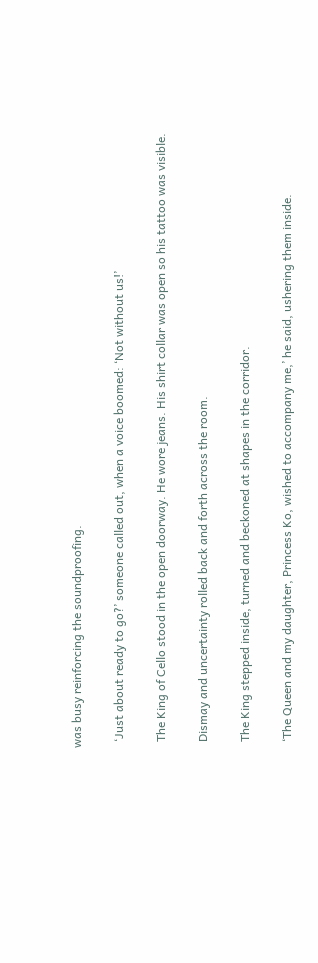was busy reinforcing the soundproofing.

  ‘Just about ready to go?’ someone called out, when a voice boomed: ‘Not without us!’

  The King of Cello stood in the open doorway. He wore jeans. His shirt collar was open so his tattoo was visible.

  Dismay and uncertainty rolled back and forth across the room.

  The King stepped inside, turned and beckoned at shapes in the corridor.

  ‘The Queen and my daughter, Princess Ko, wished to accompany me,’ he said, ushering them inside.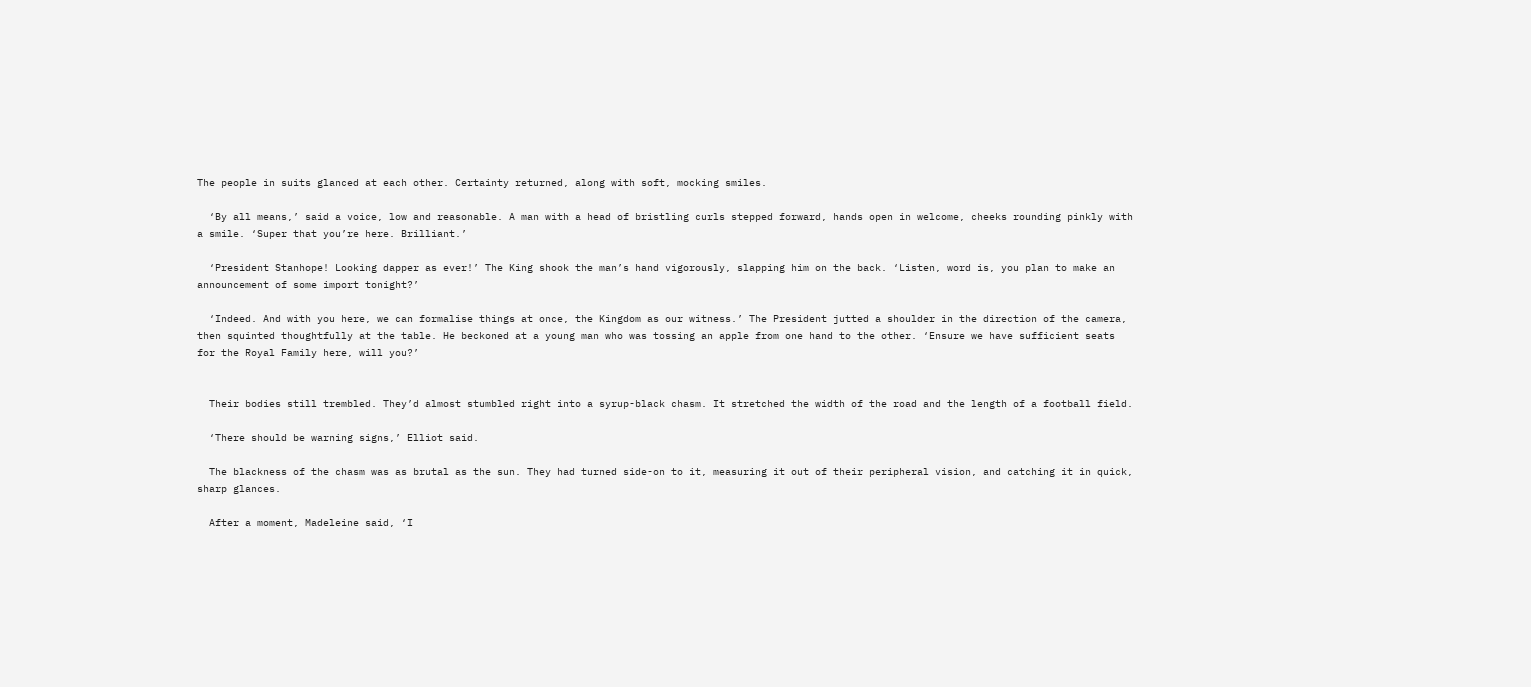The people in suits glanced at each other. Certainty returned, along with soft, mocking smiles.

  ‘By all means,’ said a voice, low and reasonable. A man with a head of bristling curls stepped forward, hands open in welcome, cheeks rounding pinkly with a smile. ‘Super that you’re here. Brilliant.’

  ‘President Stanhope! Looking dapper as ever!’ The King shook the man’s hand vigorously, slapping him on the back. ‘Listen, word is, you plan to make an announcement of some import tonight?’

  ‘Indeed. And with you here, we can formalise things at once, the Kingdom as our witness.’ The President jutted a shoulder in the direction of the camera, then squinted thoughtfully at the table. He beckoned at a young man who was tossing an apple from one hand to the other. ‘Ensure we have sufficient seats for the Royal Family here, will you?’


  Their bodies still trembled. They’d almost stumbled right into a syrup-black chasm. It stretched the width of the road and the length of a football field.

  ‘There should be warning signs,’ Elliot said.

  The blackness of the chasm was as brutal as the sun. They had turned side-on to it, measuring it out of their peripheral vision, and catching it in quick, sharp glances.

  After a moment, Madeleine said, ‘I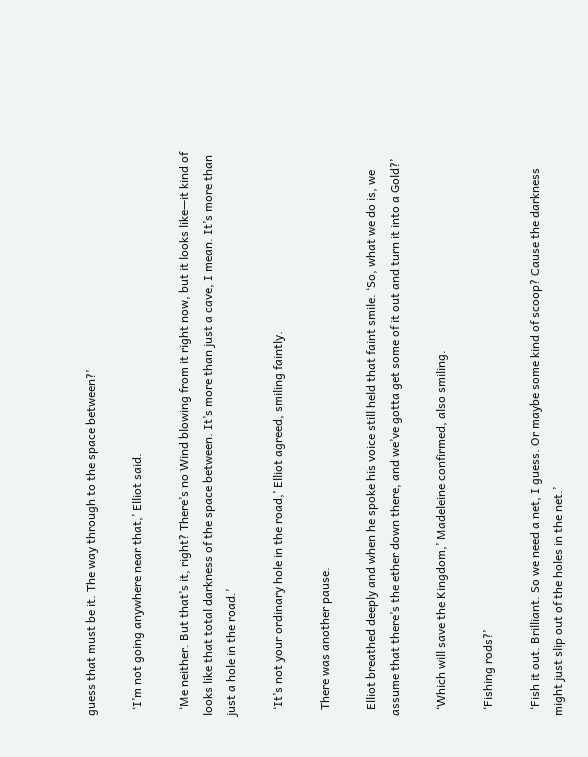guess that must be it. The way through to the space between?’

  ‘I’m not going anywhere near that,’ Elliot said.

  ‘Me neither. But that’s it, right? There’s no Wind blowing from it right now, but it looks like—it kind of looks like that total darkness of the space between. It’s more than just a cave, I mean. It’s more than just a hole in the road.’

  ‘It’s not your ordinary hole in the road,’ Elliot agreed, smiling faintly.

  There was another pause.

  Elliot breathed deeply and when he spoke his voice still held that faint smile. ‘So, what we do is, we assume that there’s the ether down there, and we’ve gotta get some of it out and turn it into a Gold?’

  ‘Which will save the Kingdom,’ Madeleine confirmed, also smiling.

  ‘Fishing rods?’

  ‘Fish it out. Brilliant. So we need a net, I guess. Or maybe some kind of scoop? Cause the darkness might just slip out of the holes in the net.’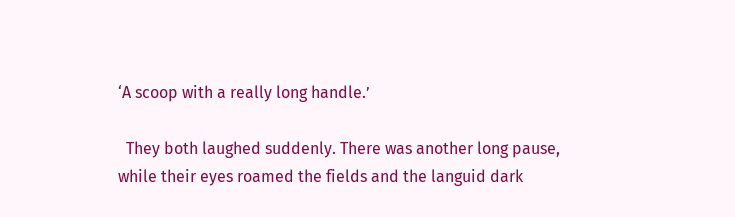‘A scoop with a really long handle.’

  They both laughed suddenly. There was another long pause, while their eyes roamed the fields and the languid dark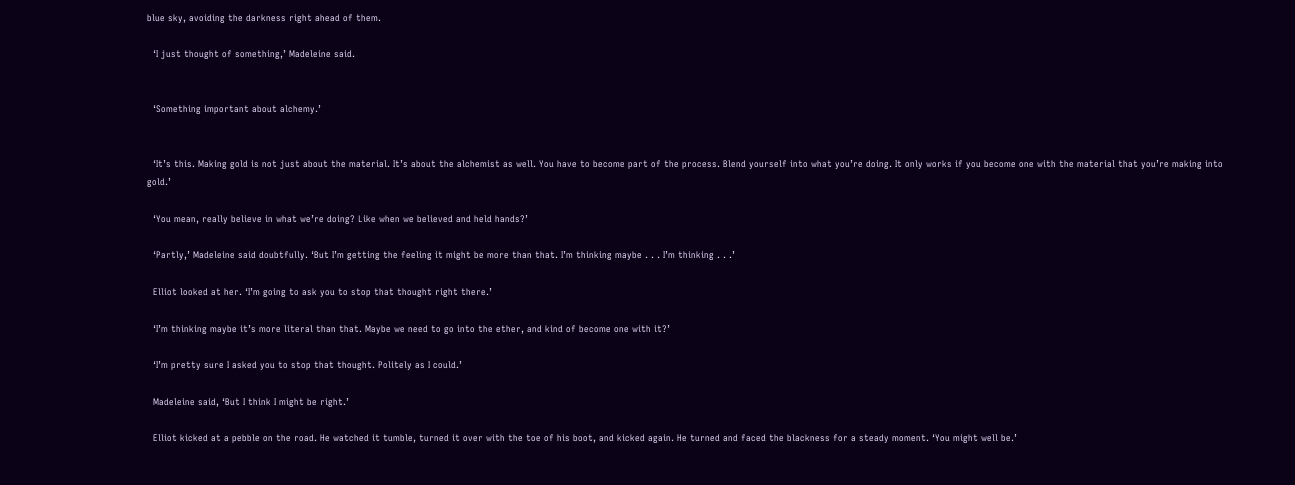blue sky, avoiding the darkness right ahead of them.

  ‘I just thought of something,’ Madeleine said.


  ‘Something important about alchemy.’


  ‘It’s this. Making gold is not just about the material. It’s about the alchemist as well. You have to become part of the process. Blend yourself into what you’re doing. It only works if you become one with the material that you’re making into gold.’

  ‘You mean, really believe in what we’re doing? Like when we believed and held hands?’

  ‘Partly,’ Madeleine said doubtfully. ‘But I’m getting the feeling it might be more than that. I’m thinking maybe . . . I’m thinking . . .’

  Elliot looked at her. ‘I’m going to ask you to stop that thought right there.’

  ‘I’m thinking maybe it’s more literal than that. Maybe we need to go into the ether, and kind of become one with it?’

  ‘I’m pretty sure I asked you to stop that thought. Politely as I could.’

  Madeleine said, ‘But I think I might be right.’

  Elliot kicked at a pebble on the road. He watched it tumble, turned it over with the toe of his boot, and kicked again. He turned and faced the blackness for a steady moment. ‘You might well be.’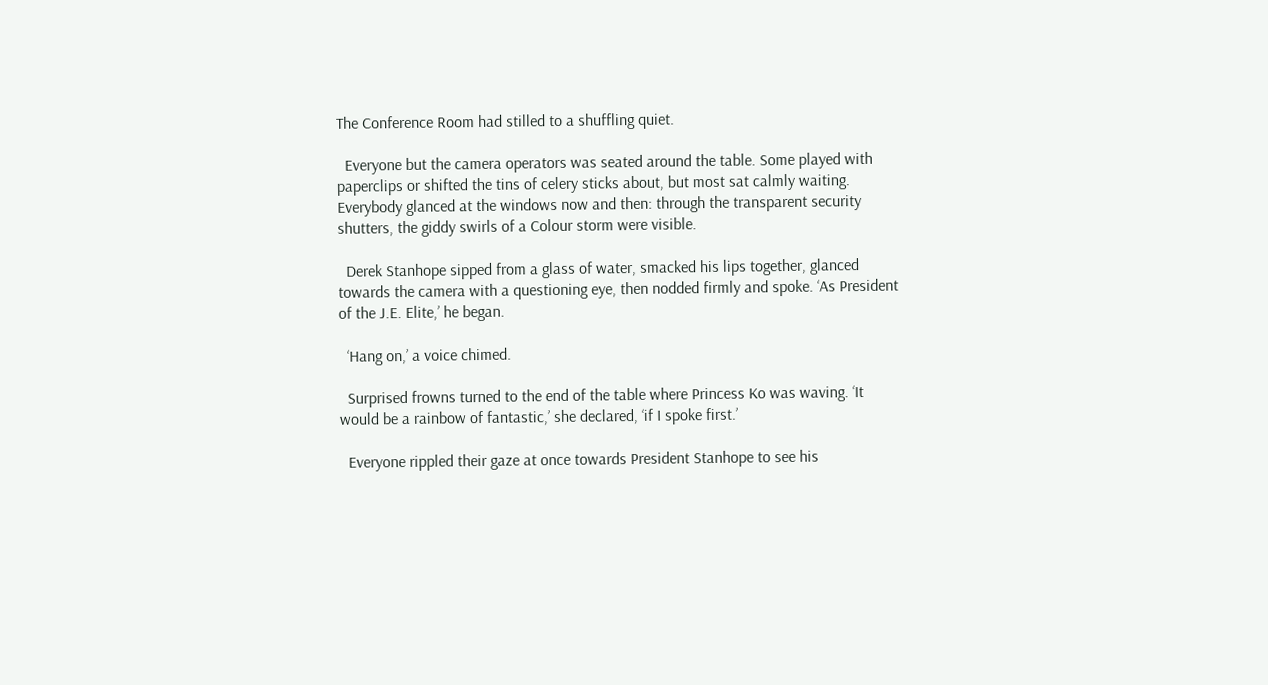The Conference Room had stilled to a shuffling quiet.

  Everyone but the camera operators was seated around the table. Some played with paperclips or shifted the tins of celery sticks about, but most sat calmly waiting. Everybody glanced at the windows now and then: through the transparent security shutters, the giddy swirls of a Colour storm were visible.

  Derek Stanhope sipped from a glass of water, smacked his lips together, glanced towards the camera with a questioning eye, then nodded firmly and spoke. ‘As President of the J.E. Elite,’ he began.

  ‘Hang on,’ a voice chimed.

  Surprised frowns turned to the end of the table where Princess Ko was waving. ‘It would be a rainbow of fantastic,’ she declared, ‘if I spoke first.’

  Everyone rippled their gaze at once towards President Stanhope to see his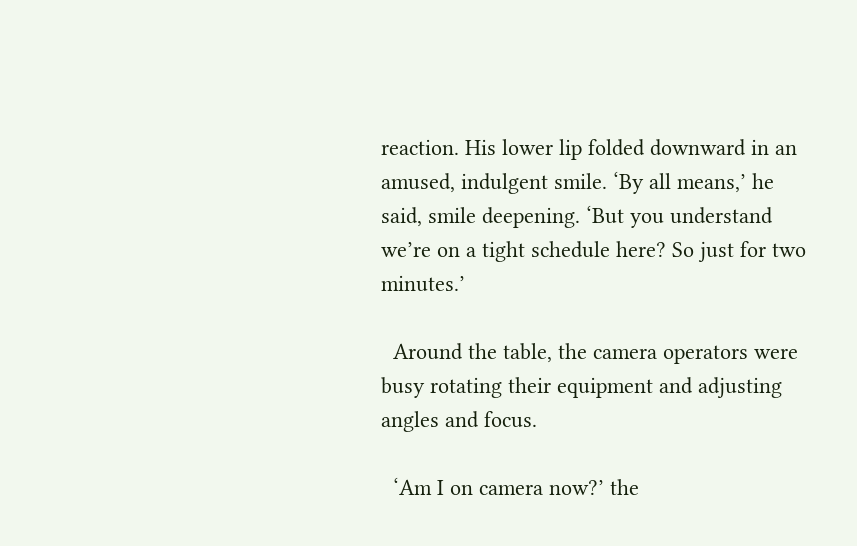reaction. His lower lip folded downward in an amused, indulgent smile. ‘By all means,’ he said, smile deepening. ‘But you understand we’re on a tight schedule here? So just for two minutes.’

  Around the table, the camera operators were busy rotating their equipment and adjusting angles and focus.

  ‘Am I on camera now?’ the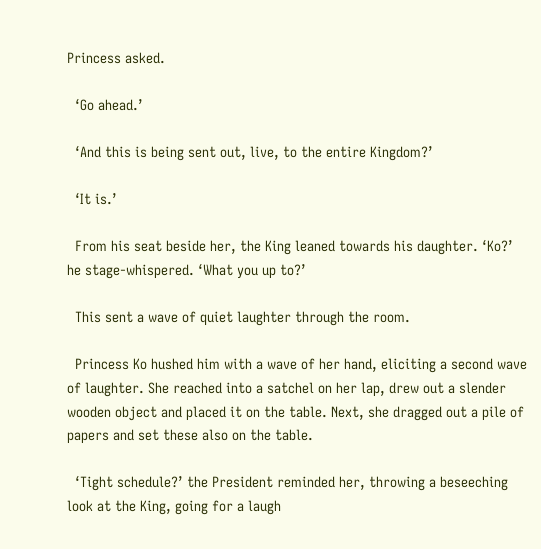Princess asked.

  ‘Go ahead.’

  ‘And this is being sent out, live, to the entire Kingdom?’

  ‘It is.’

  From his seat beside her, the King leaned towards his daughter. ‘Ko?’ he stage-whispered. ‘What you up to?’

  This sent a wave of quiet laughter through the room.

  Princess Ko hushed him with a wave of her hand, eliciting a second wave of laughter. She reached into a satchel on her lap, drew out a slender wooden object and placed it on the table. Next, she dragged out a pile of papers and set these also on the table.

  ‘Tight schedule?’ the President reminded her, throwing a beseeching look at the King, going for a laugh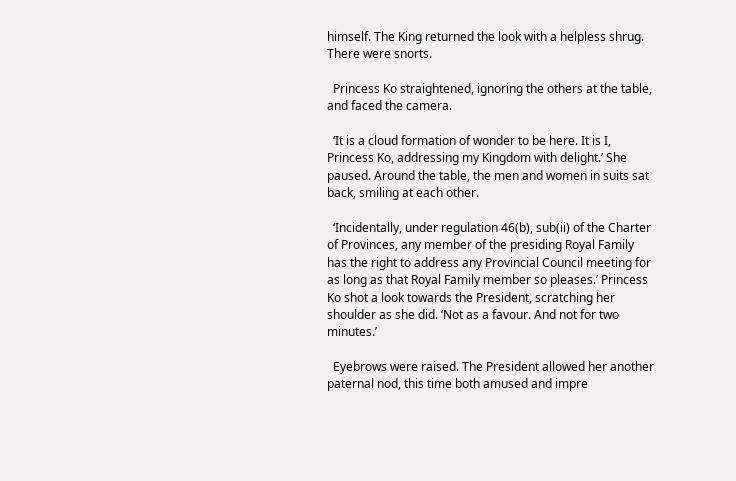himself. The King returned the look with a helpless shrug. There were snorts.

  Princess Ko straightened, ignoring the others at the table, and faced the camera.

  ‘It is a cloud formation of wonder to be here. It is I, Princess Ko, addressing my Kingdom with delight.’ She paused. Around the table, the men and women in suits sat back, smiling at each other.

  ‘Incidentally, under regulation 46(b), sub(ii) of the Charter of Provinces, any member of the presiding Royal Family has the right to address any Provincial Council meeting for as long as that Royal Family member so pleases.’ Princess Ko shot a look towards the President, scratching her shoulder as she did. ‘Not as a favour. And not for two minutes.’

  Eyebrows were raised. The President allowed her another paternal nod, this time both amused and impre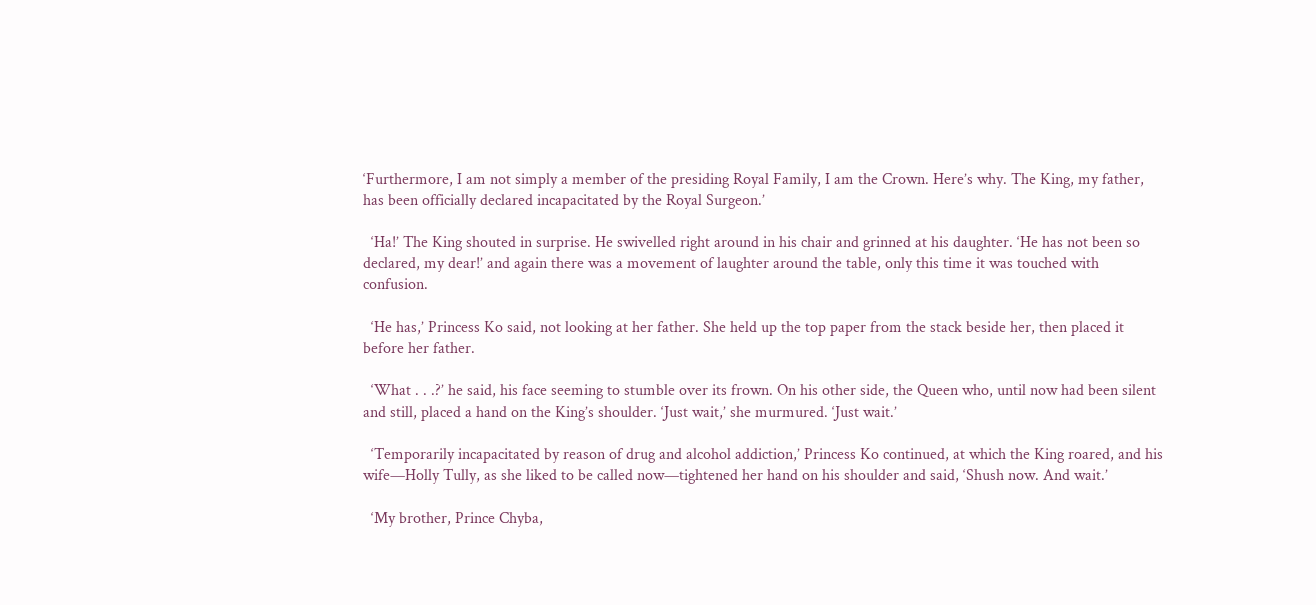‘Furthermore, I am not simply a member of the presiding Royal Family, I am the Crown. Here’s why. The King, my father, has been officially declared incapacitated by the Royal Surgeon.’

  ‘Ha!’ The King shouted in surprise. He swivelled right around in his chair and grinned at his daughter. ‘He has not been so declared, my dear!’ and again there was a movement of laughter around the table, only this time it was touched with confusion.

  ‘He has,’ Princess Ko said, not looking at her father. She held up the top paper from the stack beside her, then placed it before her father.

  ‘What . . .?’ he said, his face seeming to stumble over its frown. On his other side, the Queen who, until now had been silent and still, placed a hand on the King’s shoulder. ‘Just wait,’ she murmured. ‘Just wait.’

  ‘Temporarily incapacitated by reason of drug and alcohol addiction,’ Princess Ko continued, at which the King roared, and his wife—Holly Tully, as she liked to be called now—tightened her hand on his shoulder and said, ‘Shush now. And wait.’

  ‘My brother, Prince Chyba,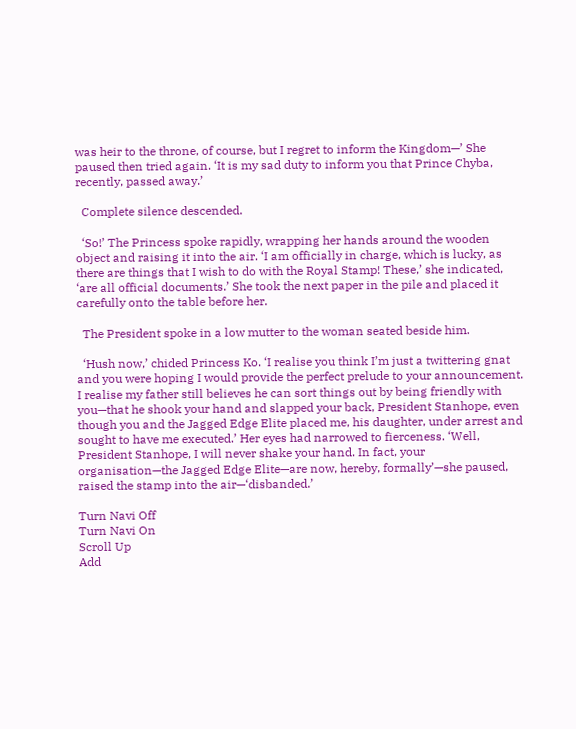was heir to the throne, of course, but I regret to inform the Kingdom—’ She paused then tried again. ‘It is my sad duty to inform you that Prince Chyba, recently, passed away.’

  Complete silence descended.

  ‘So!’ The Princess spoke rapidly, wrapping her hands around the wooden object and raising it into the air. ‘I am officially in charge, which is lucky, as there are things that I wish to do with the Royal Stamp! These,’ she indicated, ‘are all official documents.’ She took the next paper in the pile and placed it carefully onto the table before her.

  The President spoke in a low mutter to the woman seated beside him.

  ‘Hush now,’ chided Princess Ko. ‘I realise you think I’m just a twittering gnat and you were hoping I would provide the perfect prelude to your announcement. I realise my father still believes he can sort things out by being friendly with you—that he shook your hand and slapped your back, President Stanhope, even though you and the Jagged Edge Elite placed me, his daughter, under arrest and sought to have me executed.’ Her eyes had narrowed to fierceness. ‘Well, President Stanhope, I will never shake your hand. In fact, your organisation—the Jagged Edge Elite—are now, hereby, formally’—she paused, raised the stamp into the air—‘disbanded.’

Turn Navi Off
Turn Navi On
Scroll Up
Add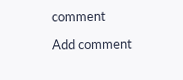comment

Add comment